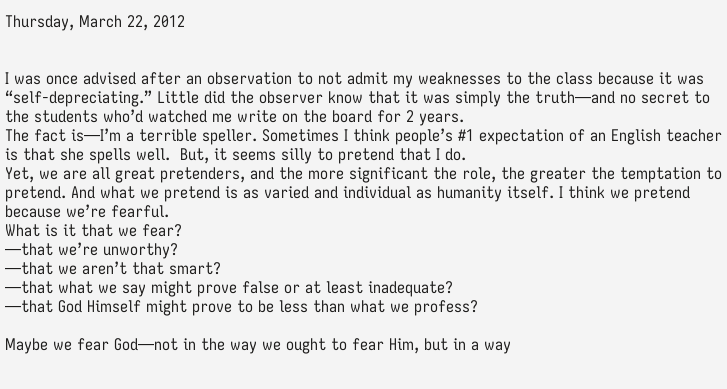Thursday, March 22, 2012


I was once advised after an observation to not admit my weaknesses to the class because it was “self-depreciating.” Little did the observer know that it was simply the truth—and no secret to the students who’d watched me write on the board for 2 years.
The fact is—I’m a terrible speller. Sometimes I think people’s #1 expectation of an English teacher is that she spells well.  But, it seems silly to pretend that I do.
Yet, we are all great pretenders, and the more significant the role, the greater the temptation to pretend. And what we pretend is as varied and individual as humanity itself. I think we pretend because we’re fearful.
What is it that we fear?
—that we’re unworthy?
—that we aren’t that smart?
—that what we say might prove false or at least inadequate?
—that God Himself might prove to be less than what we profess?

Maybe we fear God—not in the way we ought to fear Him, but in a way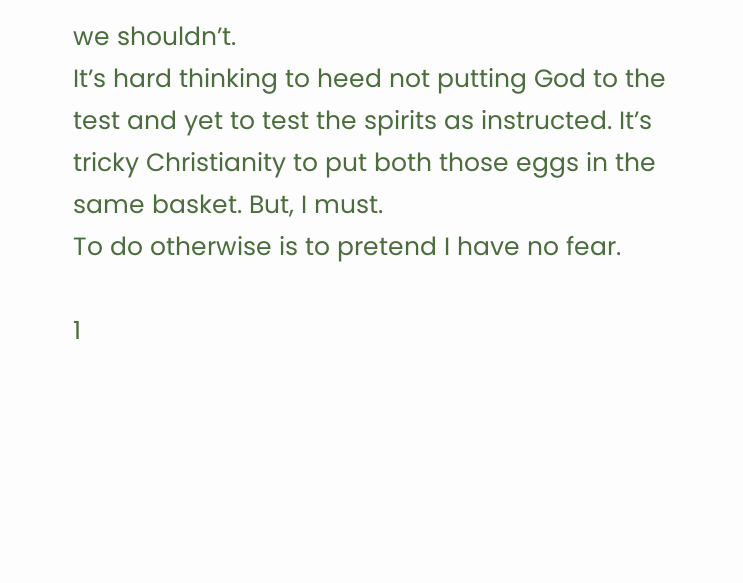we shouldn’t.
It’s hard thinking to heed not putting God to the test and yet to test the spirits as instructed. It’s tricky Christianity to put both those eggs in the same basket. But, I must.
To do otherwise is to pretend I have no fear.

1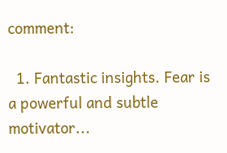comment:

  1. Fantastic insights. Fear is a powerful and subtle motivator...